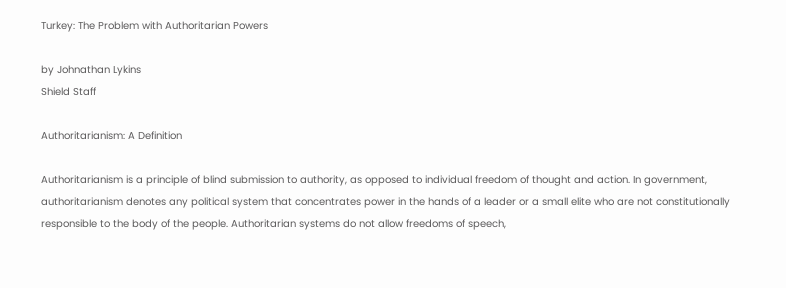Turkey: The Problem with Authoritarian Powers

by Johnathan Lykins
Shield Staff

Authoritarianism: A Definition

Authoritarianism is a principle of blind submission to authority, as opposed to individual freedom of thought and action. In government, authoritarianism denotes any political system that concentrates power in the hands of a leader or a small elite who are not constitutionally responsible to the body of the people. Authoritarian systems do not allow freedoms of speech,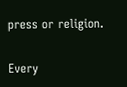press or religion.

Every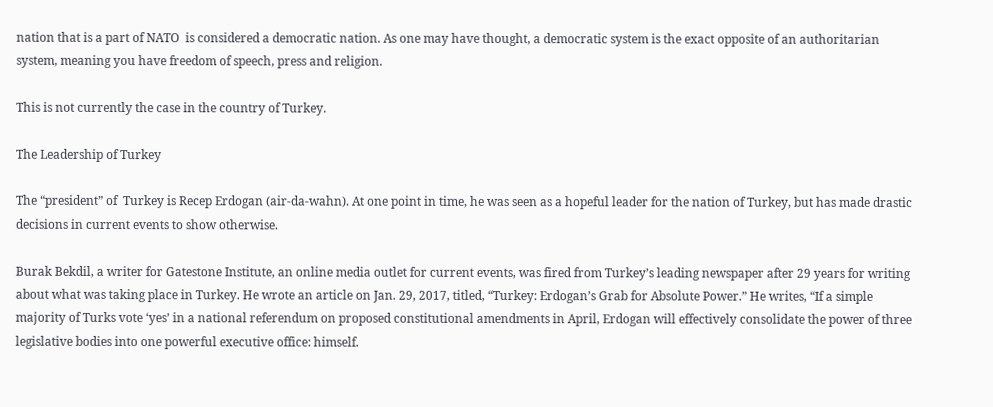nation that is a part of NATO  is considered a democratic nation. As one may have thought, a democratic system is the exact opposite of an authoritarian system, meaning you have freedom of speech, press and religion.

This is not currently the case in the country of Turkey.

The Leadership of Turkey

The “president” of  Turkey is Recep Erdogan (air-da-wahn). At one point in time, he was seen as a hopeful leader for the nation of Turkey, but has made drastic decisions in current events to show otherwise.

Burak Bekdil, a writer for Gatestone Institute, an online media outlet for current events, was fired from Turkey’s leading newspaper after 29 years for writing about what was taking place in Turkey. He wrote an article on Jan. 29, 2017, titled, “Turkey: Erdogan’s Grab for Absolute Power.” He writes, “If a simple majority of Turks vote ‘yes’ in a national referendum on proposed constitutional amendments in April, Erdogan will effectively consolidate the power of three legislative bodies into one powerful executive office: himself.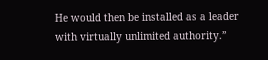He would then be installed as a leader with virtually unlimited authority.”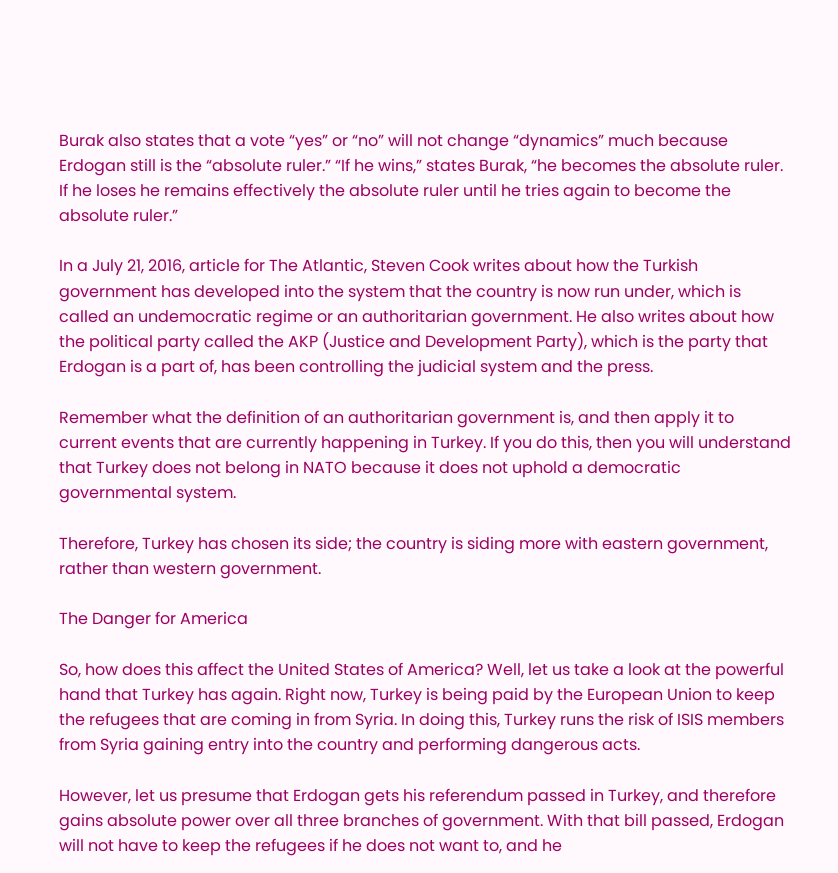Burak also states that a vote “yes” or “no” will not change “dynamics” much because Erdogan still is the “absolute ruler.” “If he wins,” states Burak, “he becomes the absolute ruler. If he loses he remains effectively the absolute ruler until he tries again to become the absolute ruler.”

In a July 21, 2016, article for The Atlantic, Steven Cook writes about how the Turkish government has developed into the system that the country is now run under, which is called an undemocratic regime or an authoritarian government. He also writes about how the political party called the AKP (Justice and Development Party), which is the party that Erdogan is a part of, has been controlling the judicial system and the press.

Remember what the definition of an authoritarian government is, and then apply it to current events that are currently happening in Turkey. If you do this, then you will understand that Turkey does not belong in NATO because it does not uphold a democratic governmental system.

Therefore, Turkey has chosen its side; the country is siding more with eastern government, rather than western government.

The Danger for America

So, how does this affect the United States of America? Well, let us take a look at the powerful hand that Turkey has again. Right now, Turkey is being paid by the European Union to keep the refugees that are coming in from Syria. In doing this, Turkey runs the risk of ISIS members from Syria gaining entry into the country and performing dangerous acts.

However, let us presume that Erdogan gets his referendum passed in Turkey, and therefore gains absolute power over all three branches of government. With that bill passed, Erdogan will not have to keep the refugees if he does not want to, and he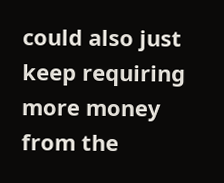could also just keep requiring more money from the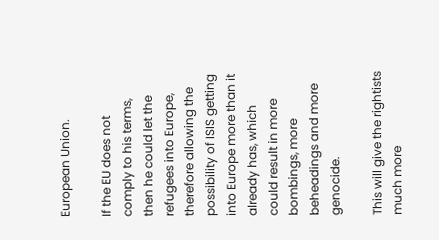European Union.

If the EU does not comply to his terms, then he could let the refugees into Europe, therefore allowing the possibility of ISIS getting into Europe more than it already has, which could result in more bombings, more beheadings and more genocide.

This will give the rightists much more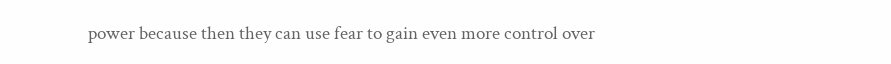power because then they can use fear to gain even more control over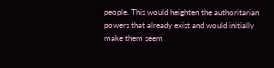people. This would heighten the authoritarian powers that already exist and would initially make them seem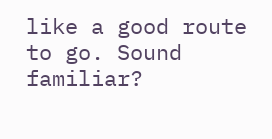like a good route to go. Sound familiar?